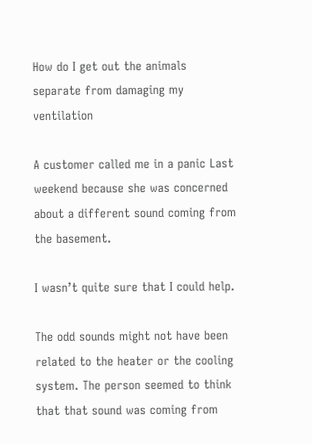How do I get out the animals separate from damaging my ventilation

A customer called me in a panic Last weekend because she was concerned about a different sound coming from the basement.

I wasn’t quite sure that I could help.

The odd sounds might not have been related to the heater or the cooling system. The person seemed to think that that sound was coming from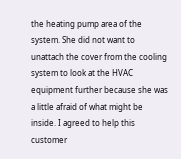the heating pump area of the system. She did not want to unattach the cover from the cooling system to look at the HVAC equipment further because she was a little afraid of what might be inside. I agreed to help this customer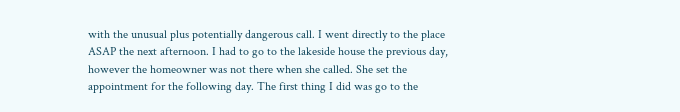with the unusual plus potentially dangerous call. I went directly to the place ASAP the next afternoon. I had to go to the lakeside house the previous day, however the homeowner was not there when she called. She set the appointment for the following day. The first thing I did was go to the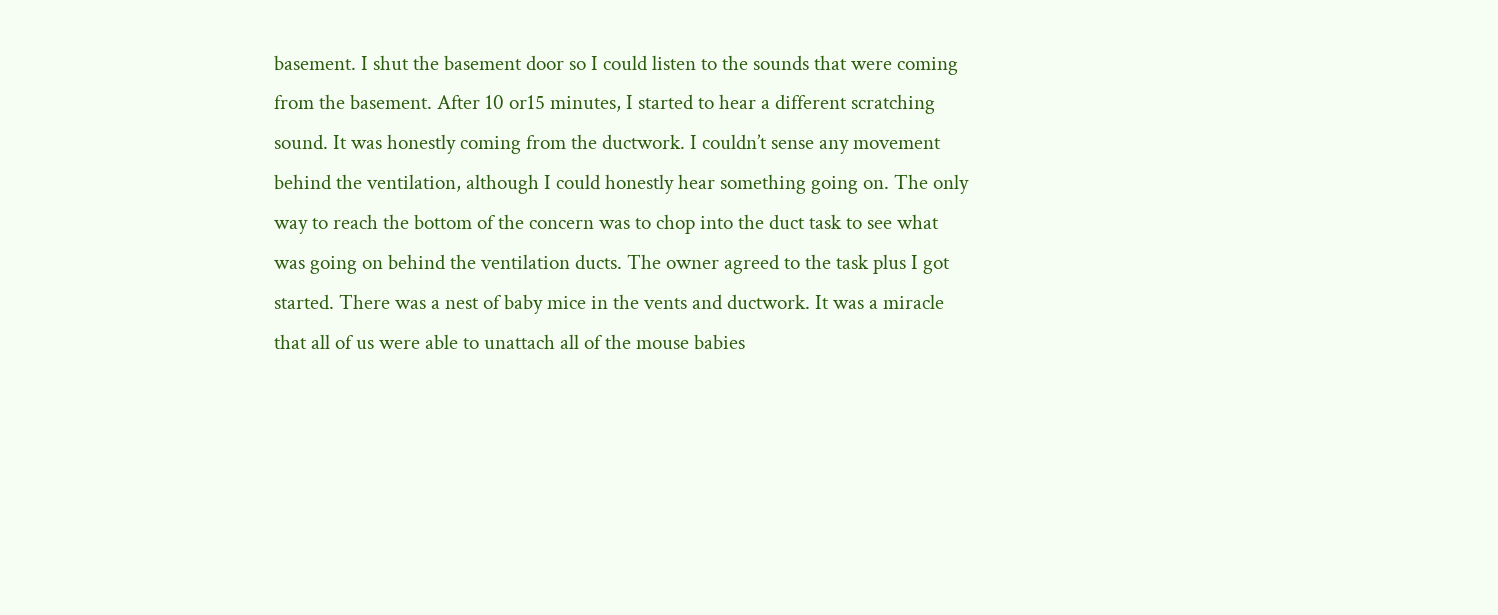basement. I shut the basement door so I could listen to the sounds that were coming from the basement. After 10 or15 minutes, I started to hear a different scratching sound. It was honestly coming from the ductwork. I couldn’t sense any movement behind the ventilation, although I could honestly hear something going on. The only way to reach the bottom of the concern was to chop into the duct task to see what was going on behind the ventilation ducts. The owner agreed to the task plus I got started. There was a nest of baby mice in the vents and ductwork. It was a miracle that all of us were able to unattach all of the mouse babies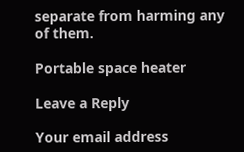separate from harming any of them.

Portable space heater

Leave a Reply

Your email address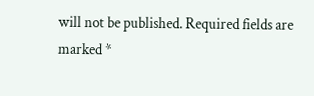will not be published. Required fields are marked *